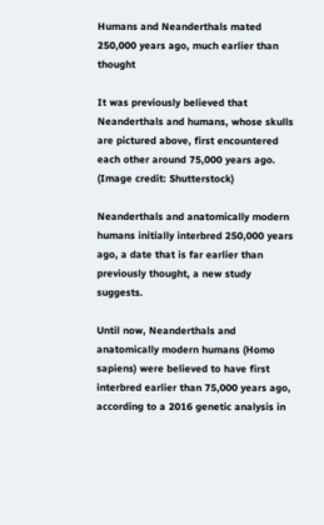Humans and Neanderthals mated 250,000 years ago, much earlier than thought

It was previously believed that Neanderthals and humans, whose skulls are pictured above, first encountered each other around 75,000 years ago. (Image credit: Shutterstock)

Neanderthals and anatomically modern humans initially interbred 250,000 years ago, a date that is far earlier than previously thought, a new study suggests.

Until now, Neanderthals and anatomically modern humans (Homo sapiens) were believed to have first interbred earlier than 75,000 years ago, according to a 2016 genetic analysis in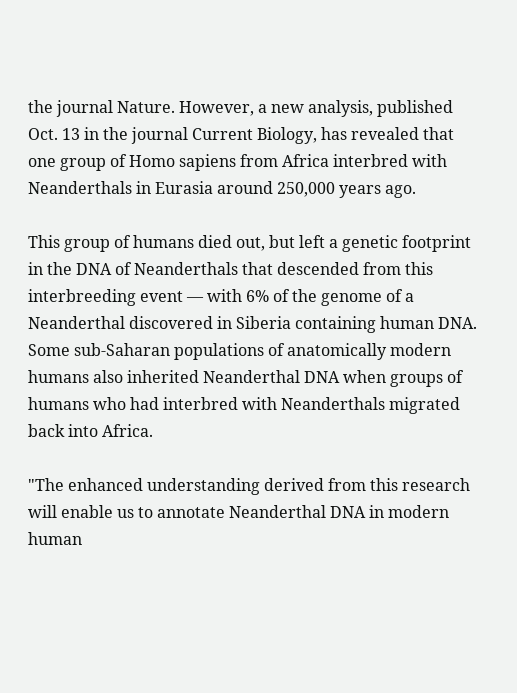the journal Nature. However, a new analysis, published Oct. 13 in the journal Current Biology, has revealed that one group of Homo sapiens from Africa interbred with Neanderthals in Eurasia around 250,000 years ago.

This group of humans died out, but left a genetic footprint in the DNA of Neanderthals that descended from this interbreeding event — with 6% of the genome of a Neanderthal discovered in Siberia containing human DNA. Some sub-Saharan populations of anatomically modern humans also inherited Neanderthal DNA when groups of humans who had interbred with Neanderthals migrated back into Africa.

"The enhanced understanding derived from this research will enable us to annotate Neanderthal DNA in modern human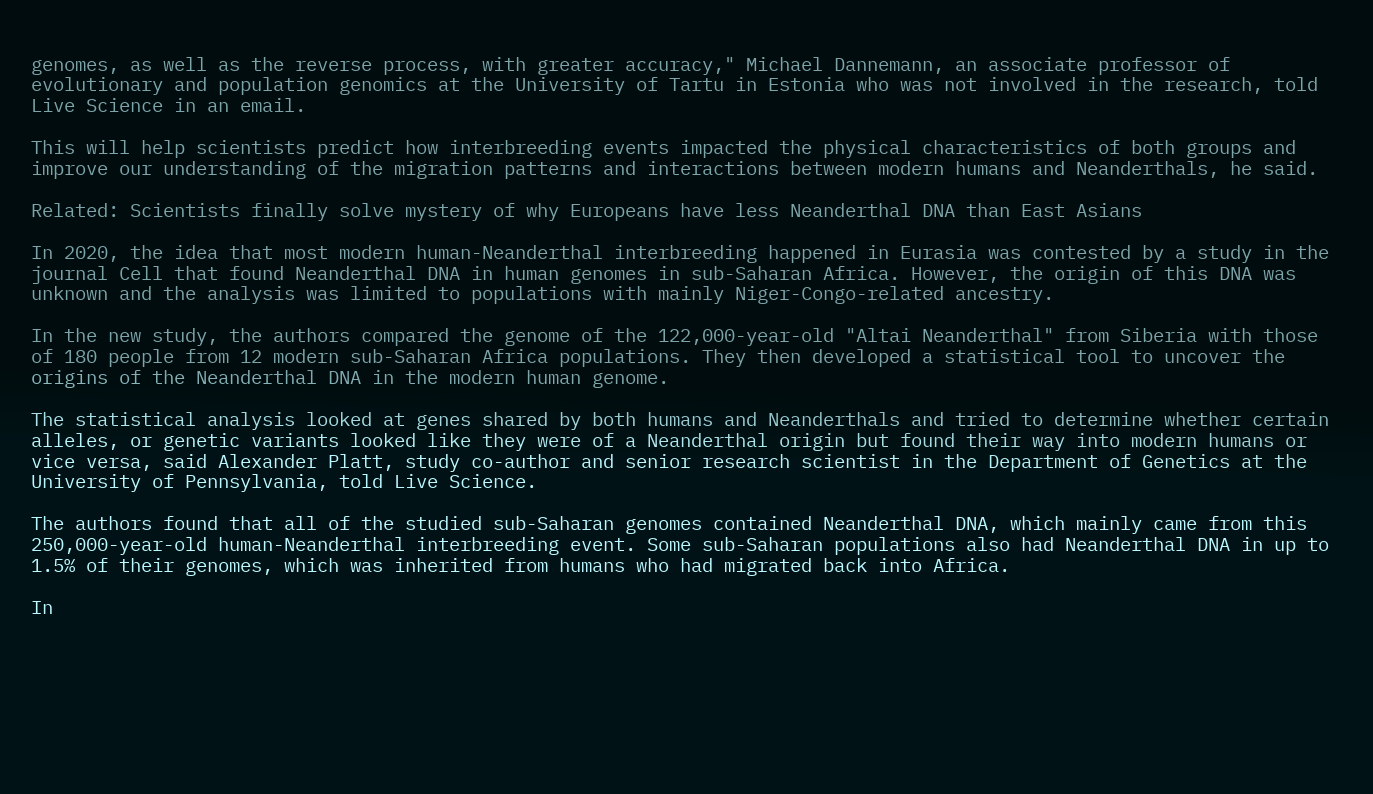genomes, as well as the reverse process, with greater accuracy," Michael Dannemann, an associate professor of evolutionary and population genomics at the University of Tartu in Estonia who was not involved in the research, told Live Science in an email.

This will help scientists predict how interbreeding events impacted the physical characteristics of both groups and improve our understanding of the migration patterns and interactions between modern humans and Neanderthals, he said.

Related: Scientists finally solve mystery of why Europeans have less Neanderthal DNA than East Asians

In 2020, the idea that most modern human-Neanderthal interbreeding happened in Eurasia was contested by a study in the journal Cell that found Neanderthal DNA in human genomes in sub-Saharan Africa. However, the origin of this DNA was unknown and the analysis was limited to populations with mainly Niger-Congo-related ancestry.

In the new study, the authors compared the genome of the 122,000-year-old "Altai Neanderthal" from Siberia with those of 180 people from 12 modern sub-Saharan Africa populations. They then developed a statistical tool to uncover the origins of the Neanderthal DNA in the modern human genome.

The statistical analysis looked at genes shared by both humans and Neanderthals and tried to determine whether certain alleles, or genetic variants looked like they were of a Neanderthal origin but found their way into modern humans or vice versa, said Alexander Platt, study co-author and senior research scientist in the Department of Genetics at the University of Pennsylvania, told Live Science.

The authors found that all of the studied sub-Saharan genomes contained Neanderthal DNA, which mainly came from this 250,000-year-old human-Neanderthal interbreeding event. Some sub-Saharan populations also had Neanderthal DNA in up to 1.5% of their genomes, which was inherited from humans who had migrated back into Africa.

In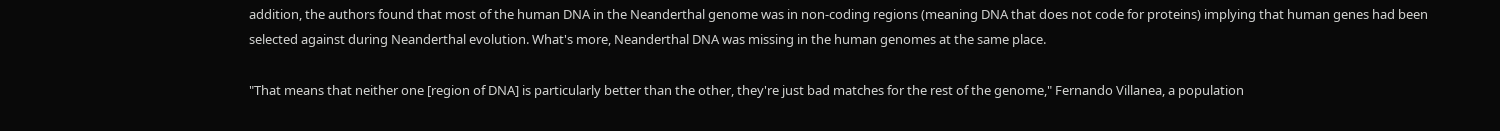addition, the authors found that most of the human DNA in the Neanderthal genome was in non-coding regions (meaning DNA that does not code for proteins) implying that human genes had been selected against during Neanderthal evolution. What's more, Neanderthal DNA was missing in the human genomes at the same place.

"That means that neither one [region of DNA] is particularly better than the other, they're just bad matches for the rest of the genome," Fernando Villanea, a population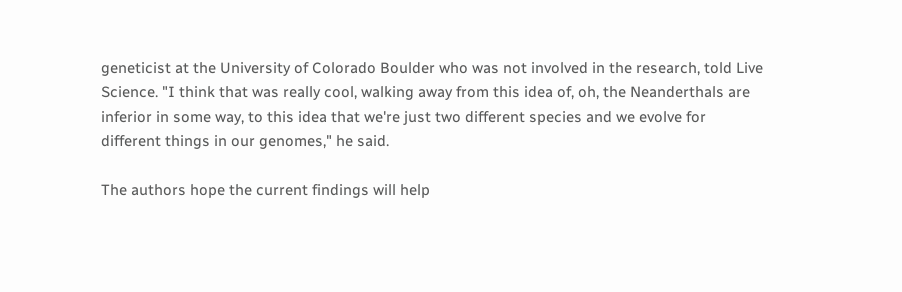geneticist at the University of Colorado Boulder who was not involved in the research, told Live Science. "I think that was really cool, walking away from this idea of, oh, the Neanderthals are inferior in some way, to this idea that we're just two different species and we evolve for different things in our genomes," he said.

The authors hope the current findings will help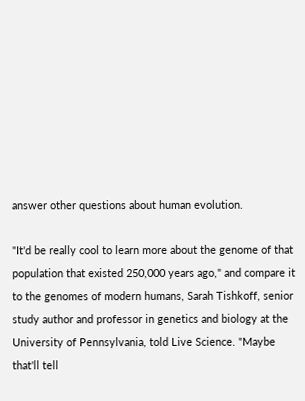answer other questions about human evolution.

"It'd be really cool to learn more about the genome of that population that existed 250,000 years ago," and compare it to the genomes of modern humans, Sarah Tishkoff, senior study author and professor in genetics and biology at the University of Pennsylvania, told Live Science. "Maybe that'll tell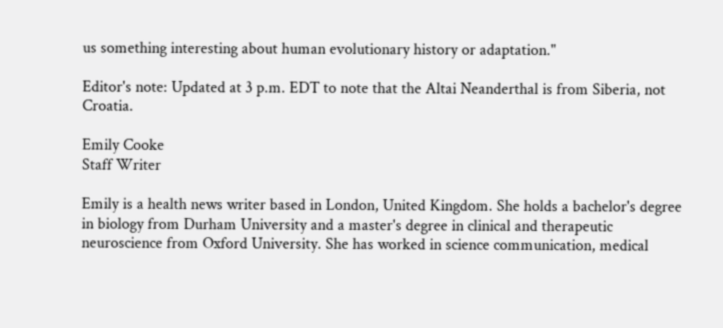us something interesting about human evolutionary history or adaptation."

Editor's note: Updated at 3 p.m. EDT to note that the Altai Neanderthal is from Siberia, not Croatia.

Emily Cooke
Staff Writer

Emily is a health news writer based in London, United Kingdom. She holds a bachelor's degree in biology from Durham University and a master's degree in clinical and therapeutic neuroscience from Oxford University. She has worked in science communication, medical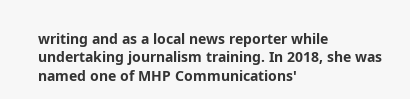writing and as a local news reporter while undertaking journalism training. In 2018, she was named one of MHP Communications'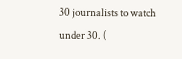30 journalists to watch under 30. (